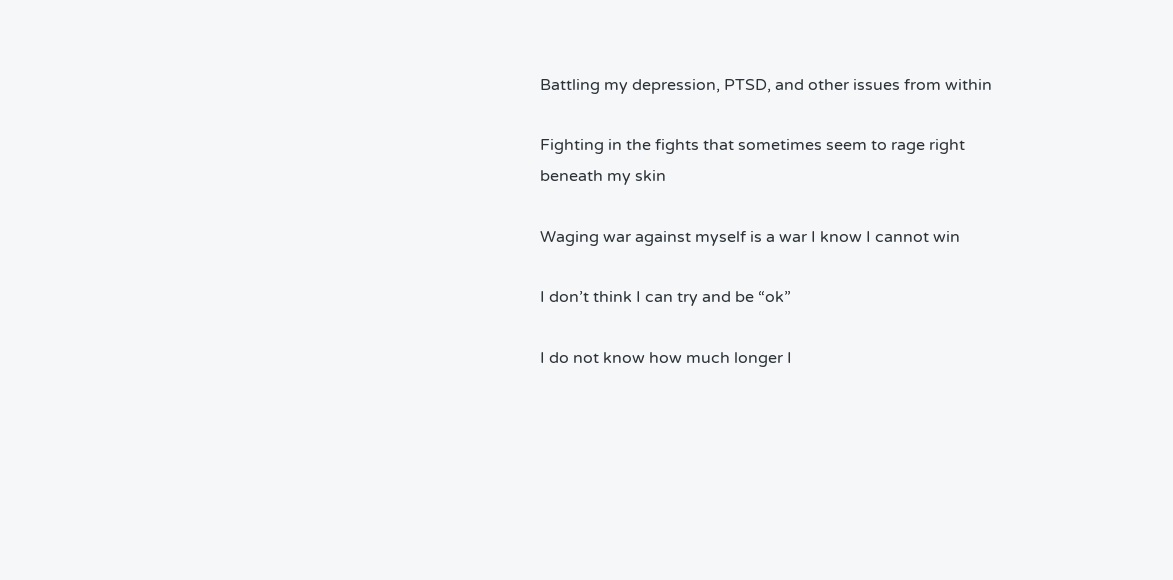Battling my depression, PTSD, and other issues from within

Fighting in the fights that sometimes seem to rage right beneath my skin

Waging war against myself is a war I know I cannot win

I don’t think I can try and be “ok”

I do not know how much longer I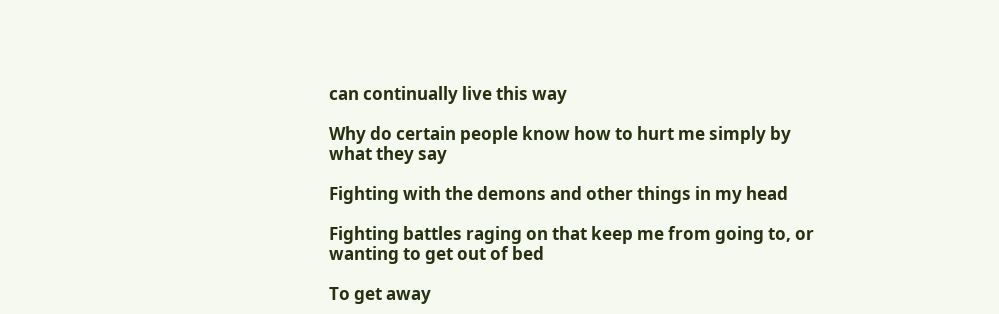can continually live this way

Why do certain people know how to hurt me simply by what they say

Fighting with the demons and other things in my head

Fighting battles raging on that keep me from going to, or wanting to get out of bed

To get away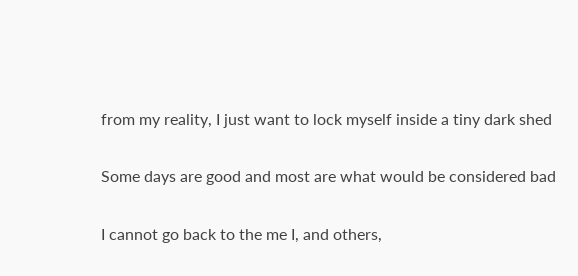from my reality, I just want to lock myself inside a tiny dark shed

Some days are good and most are what would be considered bad

I cannot go back to the me I, and others,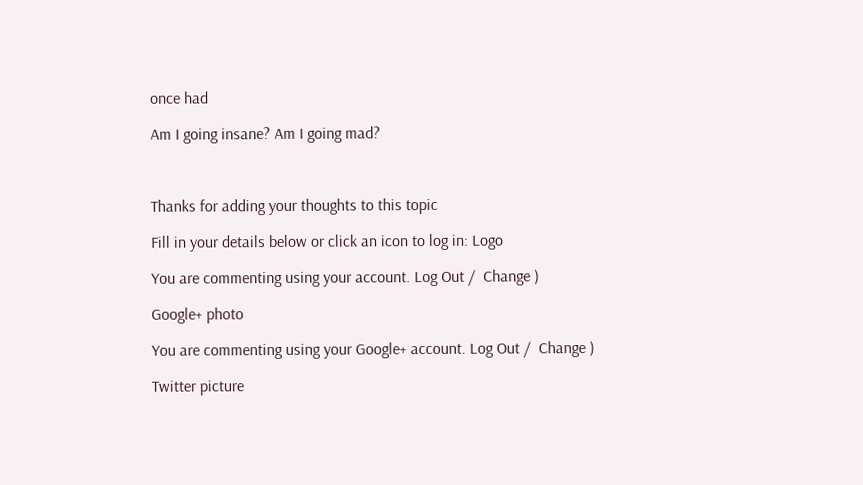once had

Am I going insane? Am I going mad?



Thanks for adding your thoughts to this topic

Fill in your details below or click an icon to log in: Logo

You are commenting using your account. Log Out /  Change )

Google+ photo

You are commenting using your Google+ account. Log Out /  Change )

Twitter picture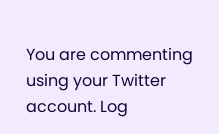You are commenting using your Twitter account. Log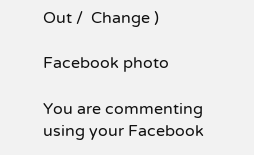Out /  Change )

Facebook photo

You are commenting using your Facebook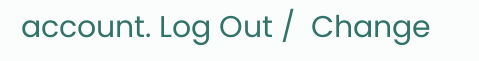account. Log Out /  Change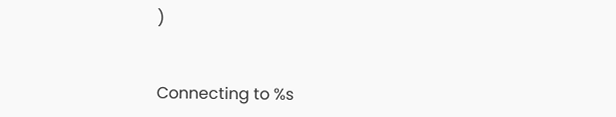)


Connecting to %s